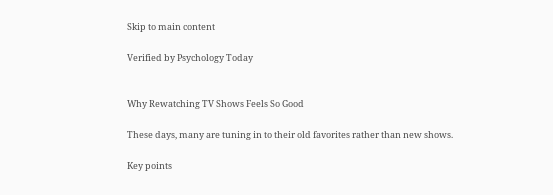Skip to main content

Verified by Psychology Today


Why Rewatching TV Shows Feels So Good

These days, many are tuning in to their old favorites rather than new shows.

Key points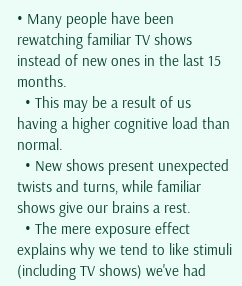• Many people have been rewatching familiar TV shows instead of new ones in the last 15 months.
  • This may be a result of us having a higher cognitive load than normal.
  • New shows present unexpected twists and turns, while familiar shows give our brains a rest.
  • The mere exposure effect explains why we tend to like stimuli (including TV shows) we've had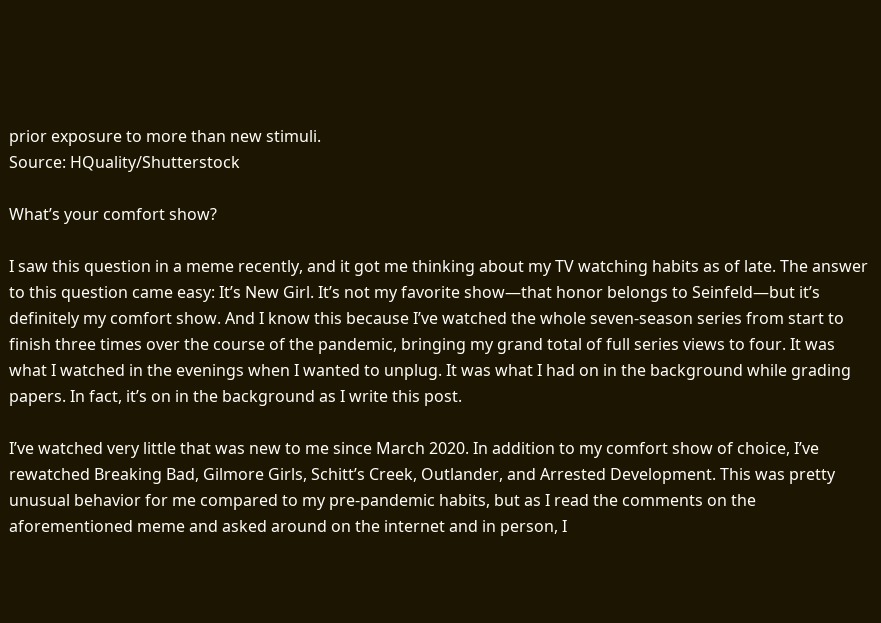prior exposure to more than new stimuli.
Source: HQuality/Shutterstock

What’s your comfort show?

I saw this question in a meme recently, and it got me thinking about my TV watching habits as of late. The answer to this question came easy: It’s New Girl. It’s not my favorite show—that honor belongs to Seinfeld—but it’s definitely my comfort show. And I know this because I’ve watched the whole seven-season series from start to finish three times over the course of the pandemic, bringing my grand total of full series views to four. It was what I watched in the evenings when I wanted to unplug. It was what I had on in the background while grading papers. In fact, it’s on in the background as I write this post.

I’ve watched very little that was new to me since March 2020. In addition to my comfort show of choice, I’ve rewatched Breaking Bad, Gilmore Girls, Schitt’s Creek, Outlander, and Arrested Development. This was pretty unusual behavior for me compared to my pre-pandemic habits, but as I read the comments on the aforementioned meme and asked around on the internet and in person, I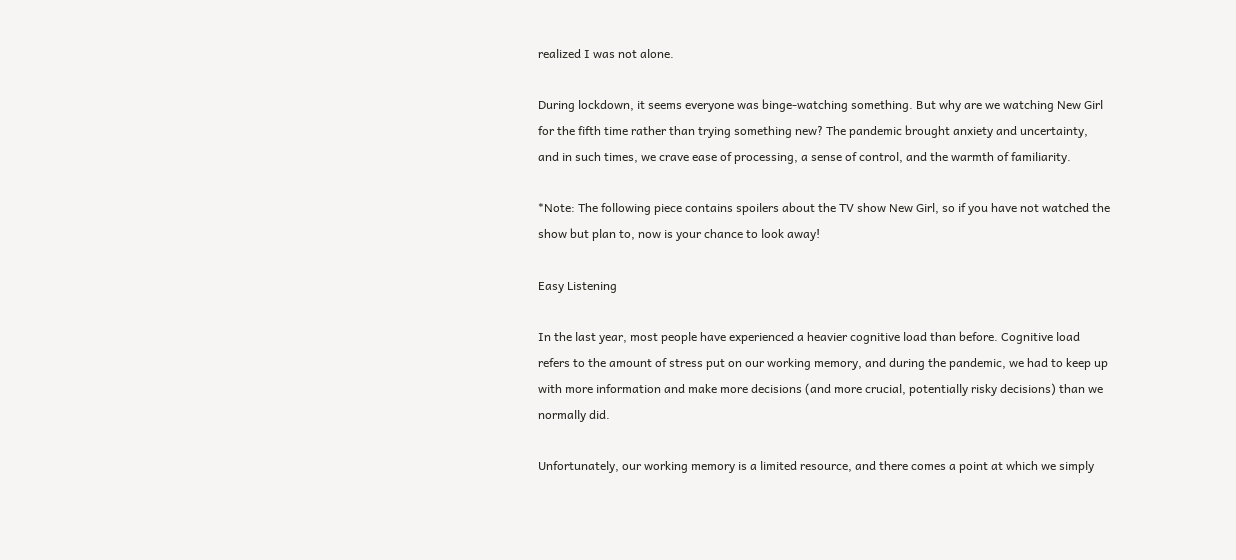realized I was not alone.

During lockdown, it seems everyone was binge-watching something. But why are we watching New Girl for the fifth time rather than trying something new? The pandemic brought anxiety and uncertainty, and in such times, we crave ease of processing, a sense of control, and the warmth of familiarity.

*Note: The following piece contains spoilers about the TV show New Girl, so if you have not watched the show but plan to, now is your chance to look away!

Easy Listening

In the last year, most people have experienced a heavier cognitive load than before. Cognitive load refers to the amount of stress put on our working memory, and during the pandemic, we had to keep up with more information and make more decisions (and more crucial, potentially risky decisions) than we normally did.

Unfortunately, our working memory is a limited resource, and there comes a point at which we simply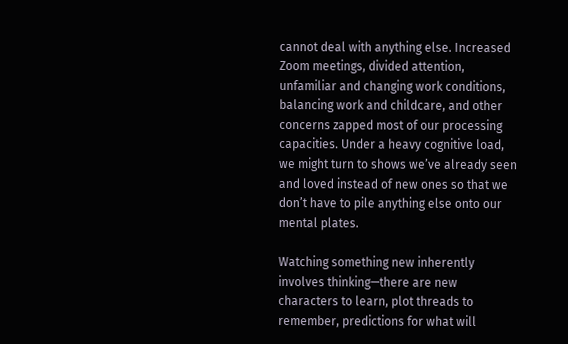cannot deal with anything else. Increased Zoom meetings, divided attention, unfamiliar and changing work conditions, balancing work and childcare, and other concerns zapped most of our processing capacities. Under a heavy cognitive load, we might turn to shows we’ve already seen and loved instead of new ones so that we don’t have to pile anything else onto our mental plates.

Watching something new inherently involves thinking—there are new characters to learn, plot threads to remember, predictions for what will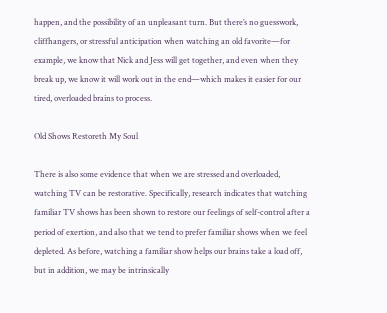happen, and the possibility of an unpleasant turn. But there’s no guesswork, cliffhangers, or stressful anticipation when watching an old favorite—for example, we know that Nick and Jess will get together, and even when they break up, we know it will work out in the end—which makes it easier for our tired, overloaded brains to process.

Old Shows Restoreth My Soul

There is also some evidence that when we are stressed and overloaded, watching TV can be restorative. Specifically, research indicates that watching familiar TV shows has been shown to restore our feelings of self-control after a period of exertion, and also that we tend to prefer familiar shows when we feel depleted. As before, watching a familiar show helps our brains take a load off, but in addition, we may be intrinsically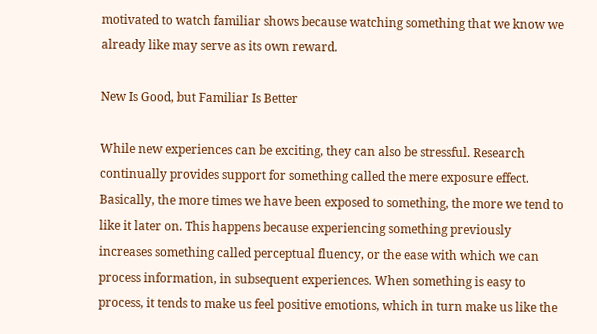motivated to watch familiar shows because watching something that we know we already like may serve as its own reward.

New Is Good, but Familiar Is Better

While new experiences can be exciting, they can also be stressful. Research continually provides support for something called the mere exposure effect. Basically, the more times we have been exposed to something, the more we tend to like it later on. This happens because experiencing something previously increases something called perceptual fluency, or the ease with which we can process information, in subsequent experiences. When something is easy to process, it tends to make us feel positive emotions, which in turn make us like the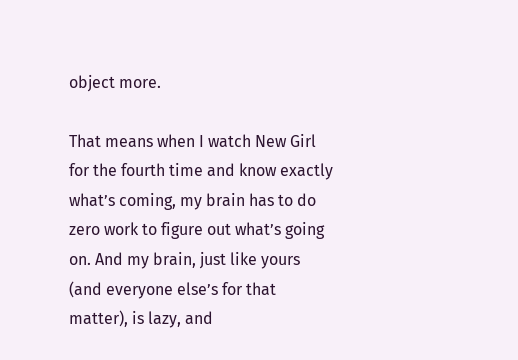object more.

That means when I watch New Girl for the fourth time and know exactly what’s coming, my brain has to do zero work to figure out what’s going on. And my brain, just like yours (and everyone else’s for that matter), is lazy, and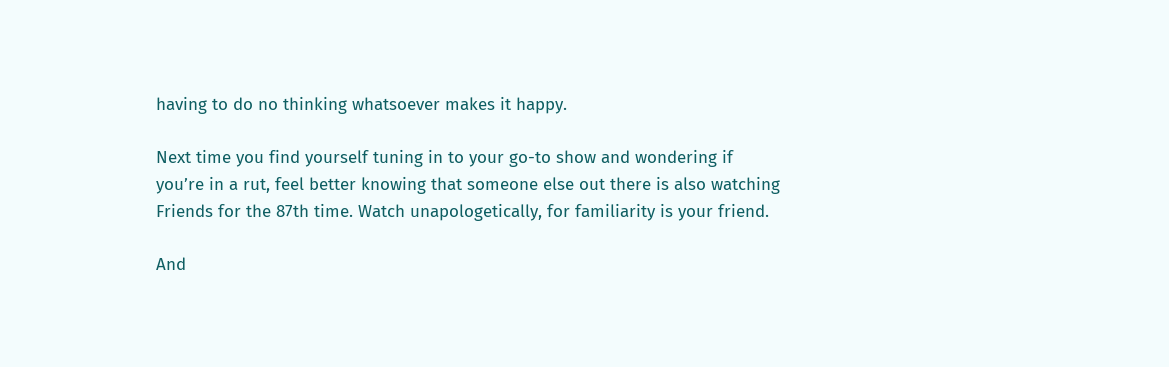having to do no thinking whatsoever makes it happy.

Next time you find yourself tuning in to your go-to show and wondering if you’re in a rut, feel better knowing that someone else out there is also watching Friends for the 87th time. Watch unapologetically, for familiarity is your friend.

And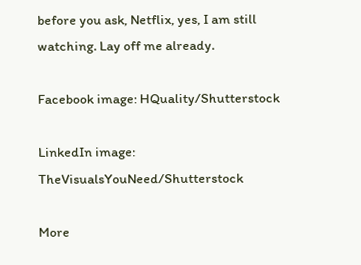before you ask, Netflix, yes, I am still watching. Lay off me already.

Facebook image: HQuality/Shutterstock

LinkedIn image: TheVisualsYouNeed/Shutterstock

More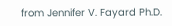from Jennifer V. Fayard Ph.D.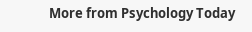More from Psychology Today